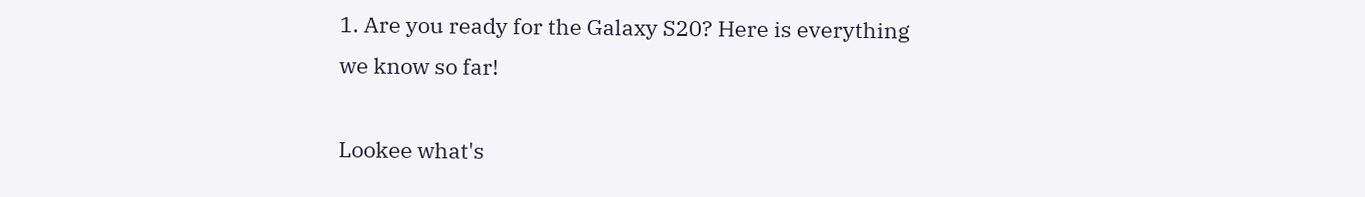1. Are you ready for the Galaxy S20? Here is everything we know so far!

Lookee what's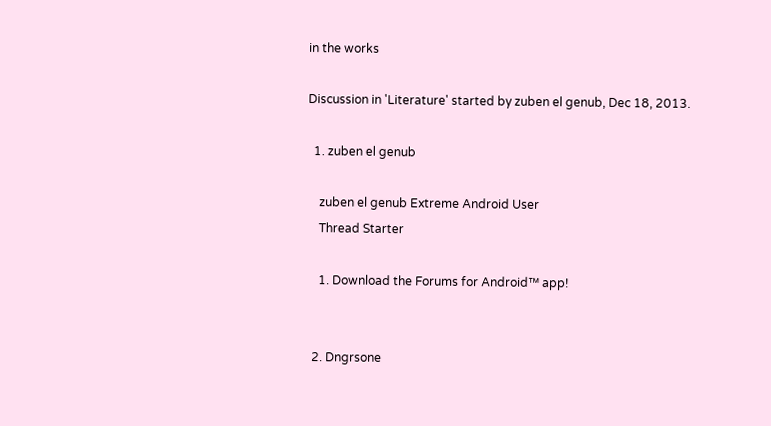in the works

Discussion in 'Literature' started by zuben el genub, Dec 18, 2013.

  1. zuben el genub

    zuben el genub Extreme Android User
    Thread Starter

    1. Download the Forums for Android™ app!


  2. Dngrsone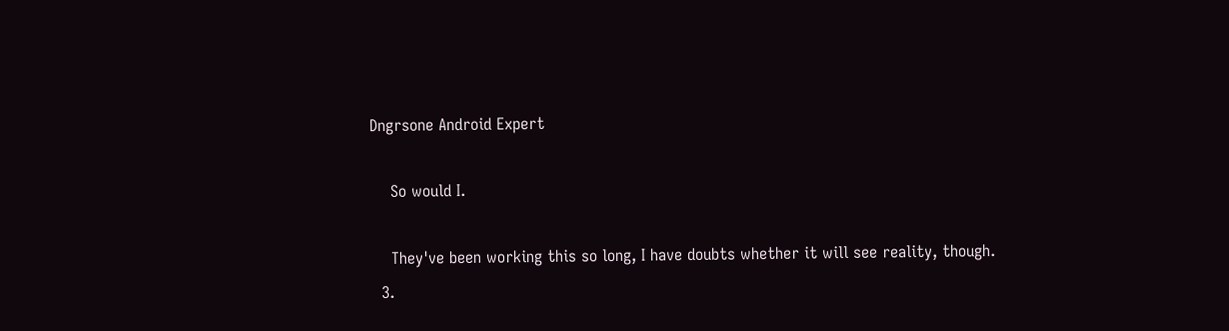Dngrsone Android Expert

    So would I.

    They've been working this so long, I have doubts whether it will see reality, though.
  3.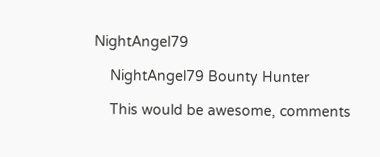NightAngel79

    NightAngel79 Bounty Hunter

    This would be awesome, comments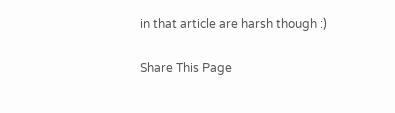in that article are harsh though :)

Share This Page